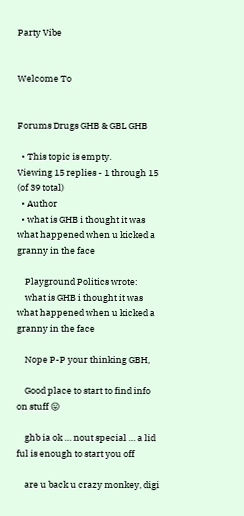Party Vibe


Welcome To


Forums Drugs GHB & GBL GHB

  • This topic is empty.
Viewing 15 replies - 1 through 15 (of 39 total)
  • Author
  • what is GHB i thought it was what happened when u kicked a granny in the face

    Playground Politics wrote:
    what is GHB i thought it was what happened when u kicked a granny in the face

    Nope P-P your thinking GBH,

    Good place to start to find info on stuff 😛

    ghb ia ok … nout special … a lid ful is enough to start you off

    are u back u crazy monkey, digi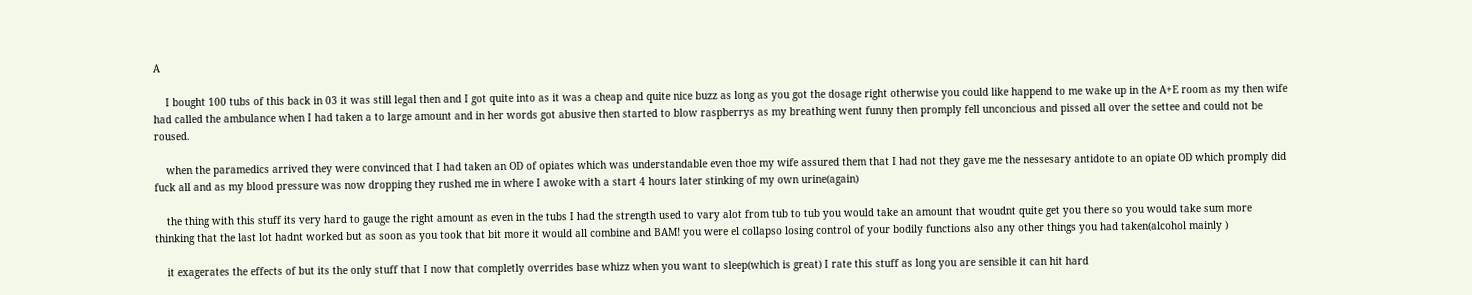A

    I bought 100 tubs of this back in 03 it was still legal then and I got quite into as it was a cheap and quite nice buzz as long as you got the dosage right otherwise you could like happend to me wake up in the A+E room as my then wife had called the ambulance when I had taken a to large amount and in her words got abusive then started to blow raspberrys as my breathing went funny then promply fell unconcious and pissed all over the settee and could not be roused.

    when the paramedics arrived they were convinced that I had taken an OD of opiates which was understandable even thoe my wife assured them that I had not they gave me the nessesary antidote to an opiate OD which promply did fuck all and as my blood pressure was now dropping they rushed me in where I awoke with a start 4 hours later stinking of my own urine(again)

    the thing with this stuff its very hard to gauge the right amount as even in the tubs I had the strength used to vary alot from tub to tub you would take an amount that woudnt quite get you there so you would take sum more thinking that the last lot hadnt worked but as soon as you took that bit more it would all combine and BAM! you were el collapso losing control of your bodily functions also any other things you had taken(alcohol mainly )

    it exagerates the effects of but its the only stuff that I now that completly overrides base whizz when you want to sleep(which is great) I rate this stuff as long you are sensible it can hit hard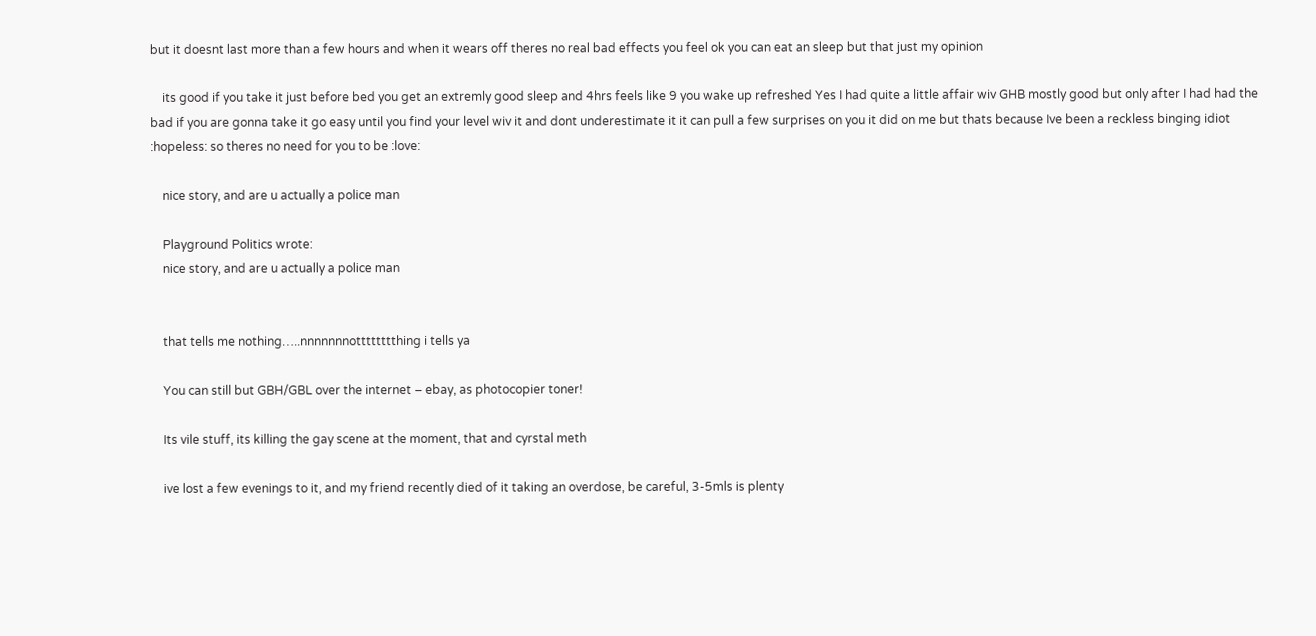but it doesnt last more than a few hours and when it wears off theres no real bad effects you feel ok you can eat an sleep but that just my opinion

    its good if you take it just before bed you get an extremly good sleep and 4hrs feels like 9 you wake up refreshed Yes I had quite a little affair wiv GHB mostly good but only after I had had the bad if you are gonna take it go easy until you find your level wiv it and dont underestimate it it can pull a few surprises on you it did on me but thats because Ive been a reckless binging idiot :hopeless: so theres no need for you to be :love:

    nice story, and are u actually a police man

    Playground Politics wrote:
    nice story, and are u actually a police man


    that tells me nothing…..nnnnnnnotttttttthing i tells ya

    You can still but GBH/GBL over the internet – ebay, as photocopier toner!

    Its vile stuff, its killing the gay scene at the moment, that and cyrstal meth

    ive lost a few evenings to it, and my friend recently died of it taking an overdose, be careful, 3-5mls is plenty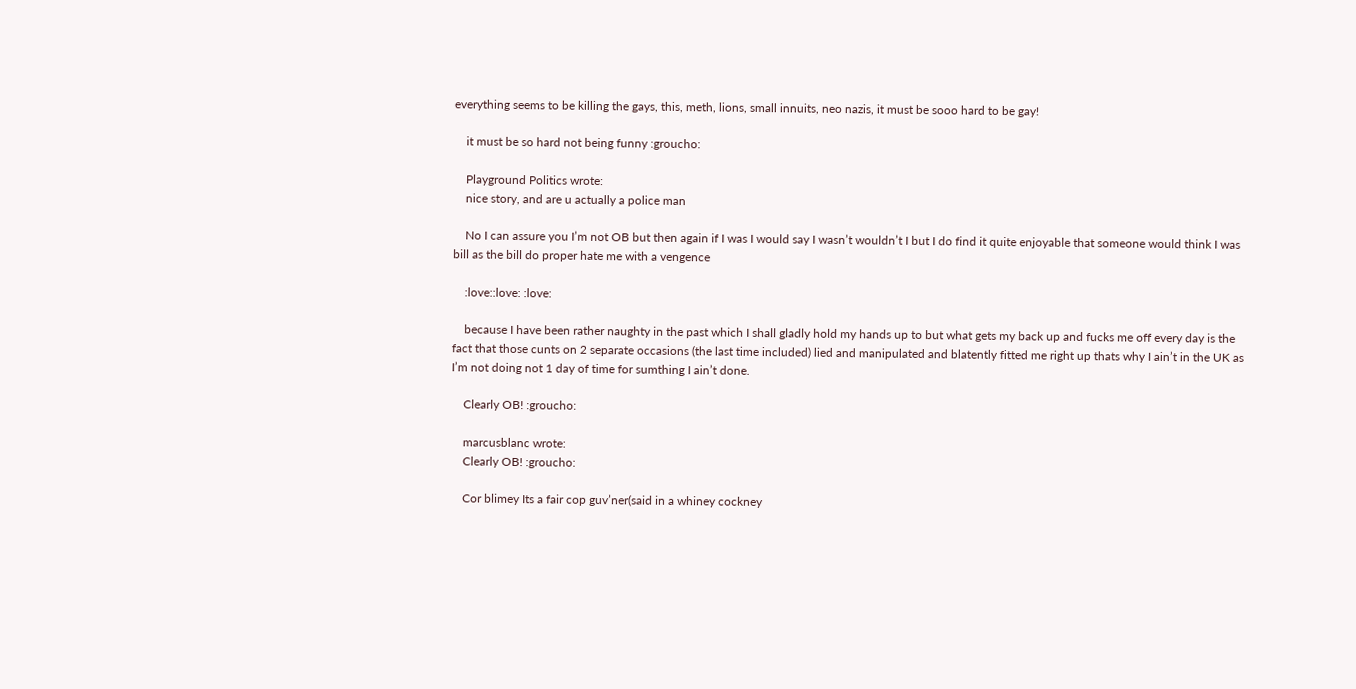everything seems to be killing the gays, this, meth, lions, small innuits, neo nazis, it must be sooo hard to be gay!

    it must be so hard not being funny :groucho:

    Playground Politics wrote:
    nice story, and are u actually a police man

    No I can assure you I’m not OB but then again if I was I would say I wasn’t wouldn’t I but I do find it quite enjoyable that someone would think I was bill as the bill do proper hate me with a vengence

    :love::love: :love:

    because I have been rather naughty in the past which I shall gladly hold my hands up to but what gets my back up and fucks me off every day is the fact that those cunts on 2 separate occasions (the last time included) lied and manipulated and blatently fitted me right up thats why I ain’t in the UK as I’m not doing not 1 day of time for sumthing I ain’t done.

    Clearly OB! :groucho:

    marcusblanc wrote:
    Clearly OB! :groucho:

    Cor blimey Its a fair cop guv’ner(said in a whiney cockney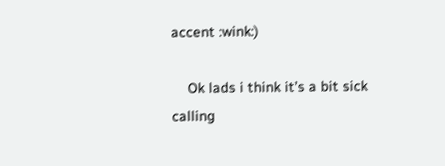accent :wink:)

    Ok lads i think it’s a bit sick calling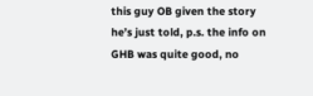this guy OB given the story he’s just told, p.s. the info on GHB was quite good, no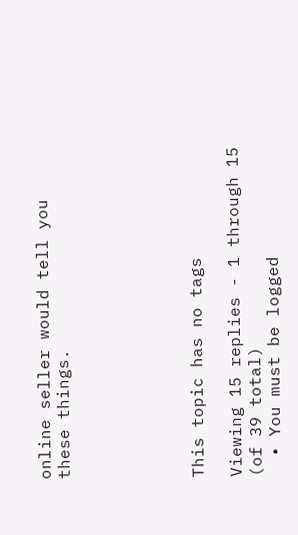online seller would tell you these things.






This topic has no tags

Viewing 15 replies - 1 through 15 (of 39 total)
  • You must be logged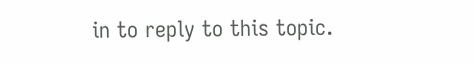in to reply to this topic.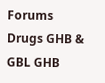Forums Drugs GHB & GBL GHB